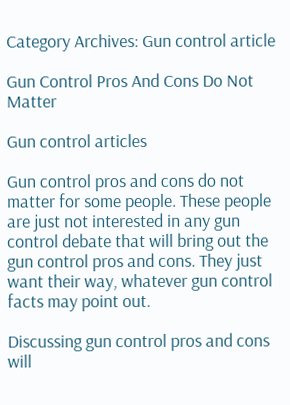Category Archives: Gun control article

Gun Control Pros And Cons Do Not Matter

Gun control articles

Gun control pros and cons do not matter for some people. These people are just not interested in any gun control debate that will bring out the gun control pros and cons. They just want their way, whatever gun control facts may point out.

Discussing gun control pros and cons will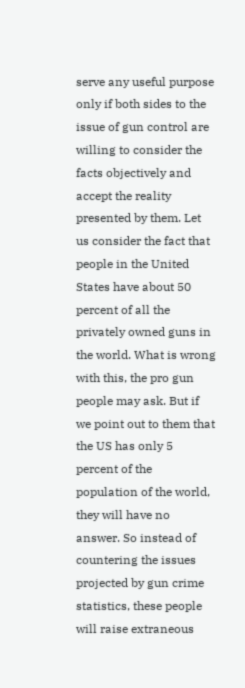serve any useful purpose only if both sides to the issue of gun control are willing to consider the facts objectively and accept the reality presented by them. Let us consider the fact that people in the United States have about 50 percent of all the privately owned guns in the world. What is wrong with this, the pro gun people may ask. But if we point out to them that the US has only 5 percent of the population of the world, they will have no answer. So instead of countering the issues projected by gun crime statistics, these people will raise extraneous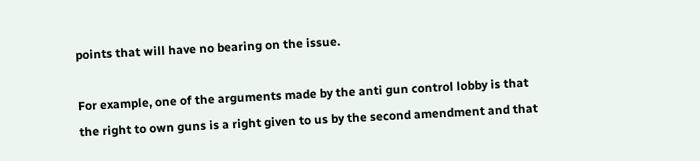points that will have no bearing on the issue.

For example, one of the arguments made by the anti gun control lobby is that the right to own guns is a right given to us by the second amendment and that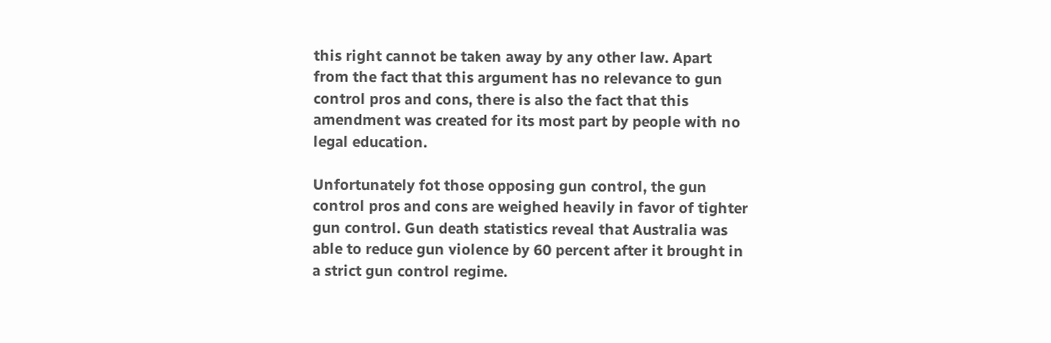this right cannot be taken away by any other law. Apart from the fact that this argument has no relevance to gun control pros and cons, there is also the fact that this amendment was created for its most part by people with no legal education.

Unfortunately fot those opposing gun control, the gun control pros and cons are weighed heavily in favor of tighter gun control. Gun death statistics reveal that Australia was able to reduce gun violence by 60 percent after it brought in a strict gun control regime.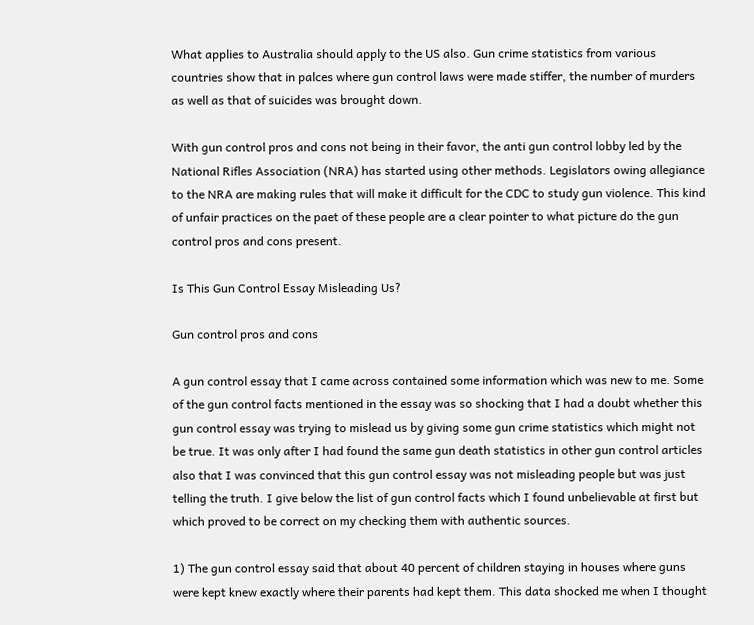What applies to Australia should apply to the US also. Gun crime statistics from various countries show that in palces where gun control laws were made stiffer, the number of murders as well as that of suicides was brought down.

With gun control pros and cons not being in their favor, the anti gun control lobby led by the National Rifles Association (NRA) has started using other methods. Legislators owing allegiance to the NRA are making rules that will make it difficult for the CDC to study gun violence. This kind of unfair practices on the paet of these people are a clear pointer to what picture do the gun control pros and cons present.

Is This Gun Control Essay Misleading Us?

Gun control pros and cons

A gun control essay that I came across contained some information which was new to me. Some of the gun control facts mentioned in the essay was so shocking that I had a doubt whether this gun control essay was trying to mislead us by giving some gun crime statistics which might not be true. It was only after I had found the same gun death statistics in other gun control articles also that I was convinced that this gun control essay was not misleading people but was just telling the truth. I give below the list of gun control facts which I found unbelievable at first but which proved to be correct on my checking them with authentic sources.

1) The gun control essay said that about 40 percent of children staying in houses where guns were kept knew exactly where their parents had kept them. This data shocked me when I thought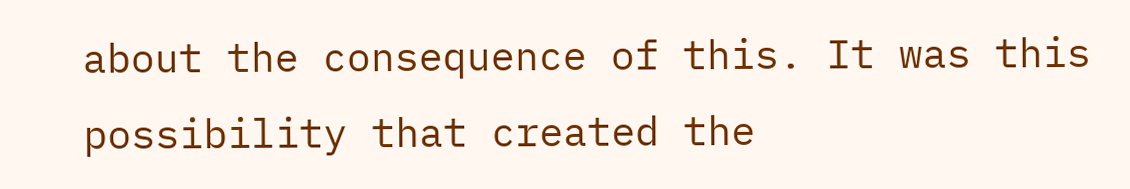about the consequence of this. It was this possibility that created the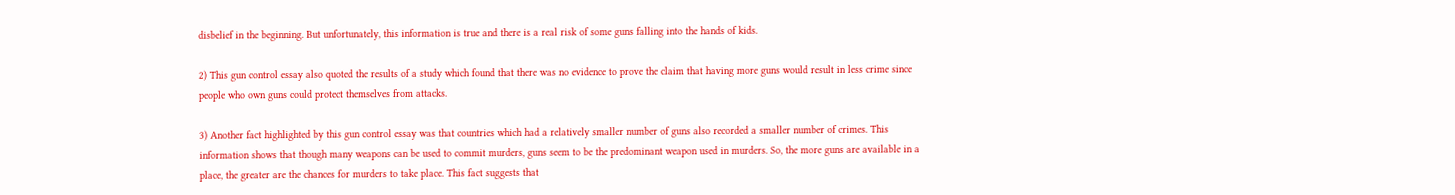disbelief in the beginning. But unfortunately, this information is true and there is a real risk of some guns falling into the hands of kids.

2) This gun control essay also quoted the results of a study which found that there was no evidence to prove the claim that having more guns would result in less crime since people who own guns could protect themselves from attacks.

3) Another fact highlighted by this gun control essay was that countries which had a relatively smaller number of guns also recorded a smaller number of crimes. This information shows that though many weapons can be used to commit murders, guns seem to be the predominant weapon used in murders. So, the more guns are available in a place, the greater are the chances for murders to take place. This fact suggests that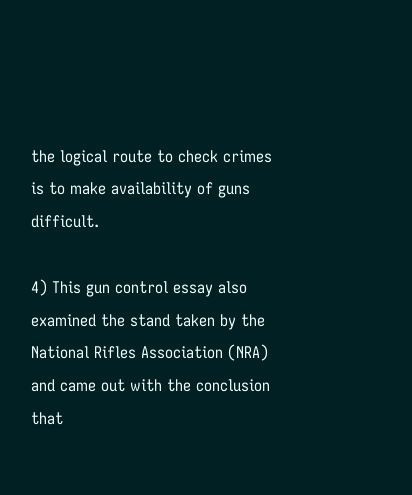the logical route to check crimes is to make availability of guns difficult.

4) This gun control essay also examined the stand taken by the National Rifles Association (NRA) and came out with the conclusion that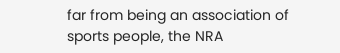far from being an association of sports people, the NRA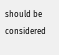should be considered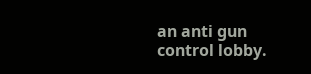an anti gun control lobby.